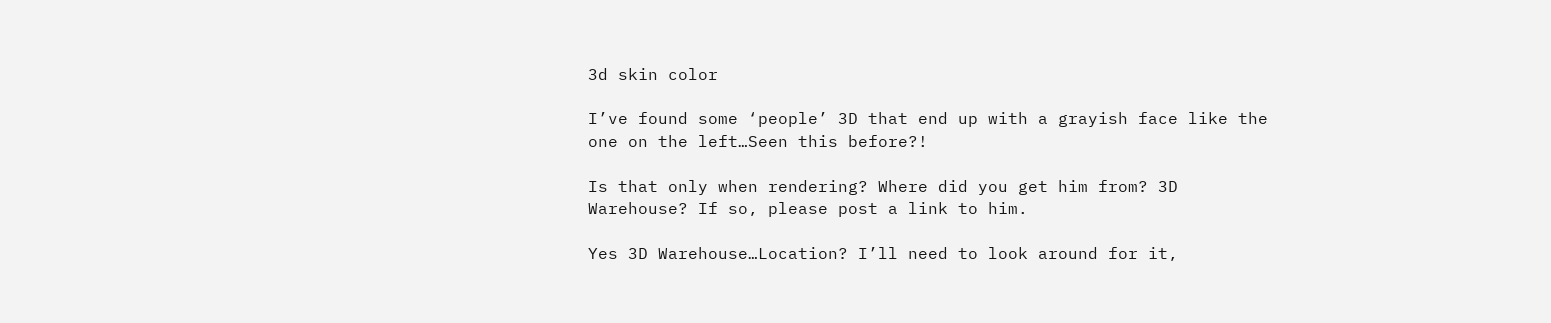3d skin color

I’ve found some ‘people’ 3D that end up with a grayish face like the one on the left…Seen this before?!

Is that only when rendering? Where did you get him from? 3D Warehouse? If so, please post a link to him.

Yes 3D Warehouse…Location? I’ll need to look around for it,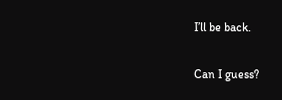I’ll be back.

Can I guess?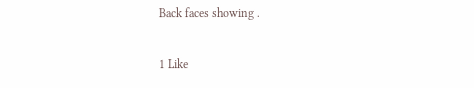Back faces showing .

1 Like